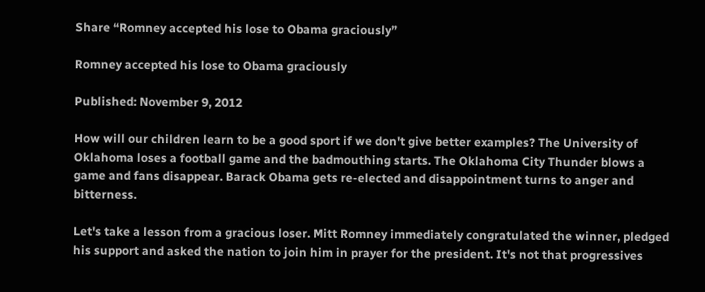Share “Romney accepted his lose to Obama graciously”

Romney accepted his lose to Obama graciously

Published: November 9, 2012

How will our children learn to be a good sport if we don't give better examples? The University of Oklahoma loses a football game and the badmouthing starts. The Oklahoma City Thunder blows a game and fans disappear. Barack Obama gets re-elected and disappointment turns to anger and bitterness.

Let's take a lesson from a gracious loser. Mitt Romney immediately congratulated the winner, pledged his support and asked the nation to join him in prayer for the president. It's not that progressives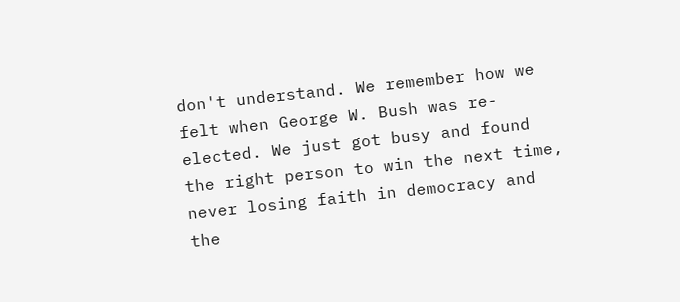don't understand. We remember how we felt when George W. Bush was re-elected. We just got busy and found the right person to win the next time, never losing faith in democracy and the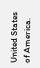United States of America.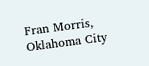Fran Morris, Oklahoma City